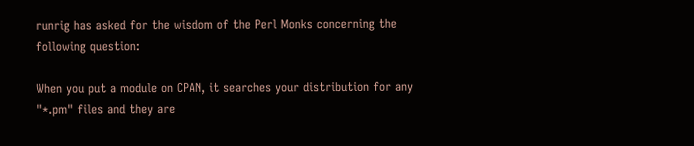runrig has asked for the wisdom of the Perl Monks concerning the following question:

When you put a module on CPAN, it searches your distribution for any "*.pm" files and they are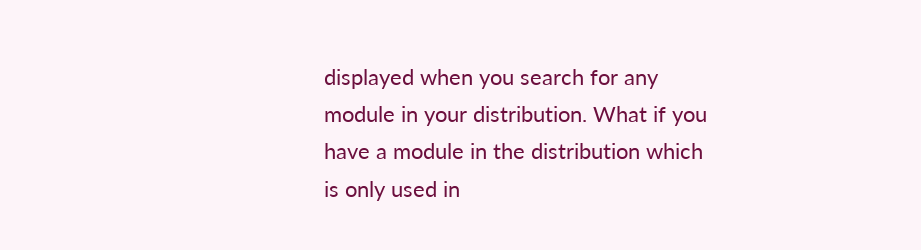displayed when you search for any module in your distribution. What if you have a module in the distribution which is only used in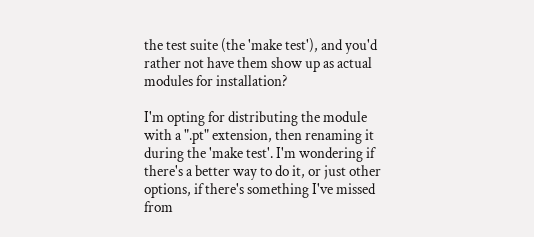the test suite (the 'make test'), and you'd rather not have them show up as actual modules for installation?

I'm opting for distributing the module with a ".pt" extension, then renaming it during the 'make test'. I'm wondering if there's a better way to do it, or just other options, if there's something I've missed from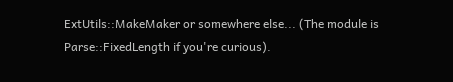ExtUtils::MakeMaker or somewhere else... (The module is Parse::FixedLength if you're curious).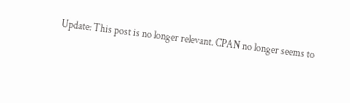Update: This post is no longer relevant. CPAN no longer seems to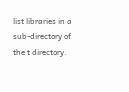list libraries in a sub-directory of the t directory.